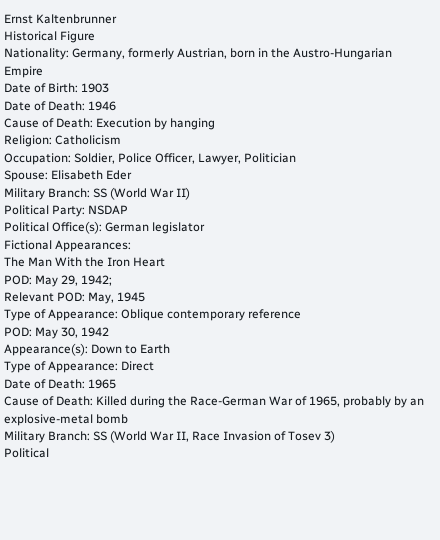Ernst Kaltenbrunner
Historical Figure
Nationality: Germany, formerly Austrian, born in the Austro-Hungarian Empire
Date of Birth: 1903
Date of Death: 1946
Cause of Death: Execution by hanging
Religion: Catholicism
Occupation: Soldier, Police Officer, Lawyer, Politician
Spouse: Elisabeth Eder
Military Branch: SS (World War II)
Political Party: NSDAP
Political Office(s): German legislator
Fictional Appearances:
The Man With the Iron Heart
POD: May 29, 1942;
Relevant POD: May, 1945
Type of Appearance: Oblique contemporary reference
POD: May 30, 1942
Appearance(s): Down to Earth
Type of Appearance: Direct
Date of Death: 1965
Cause of Death: Killed during the Race-German War of 1965, probably by an explosive-metal bomb
Military Branch: SS (World War II, Race Invasion of Tosev 3)
Political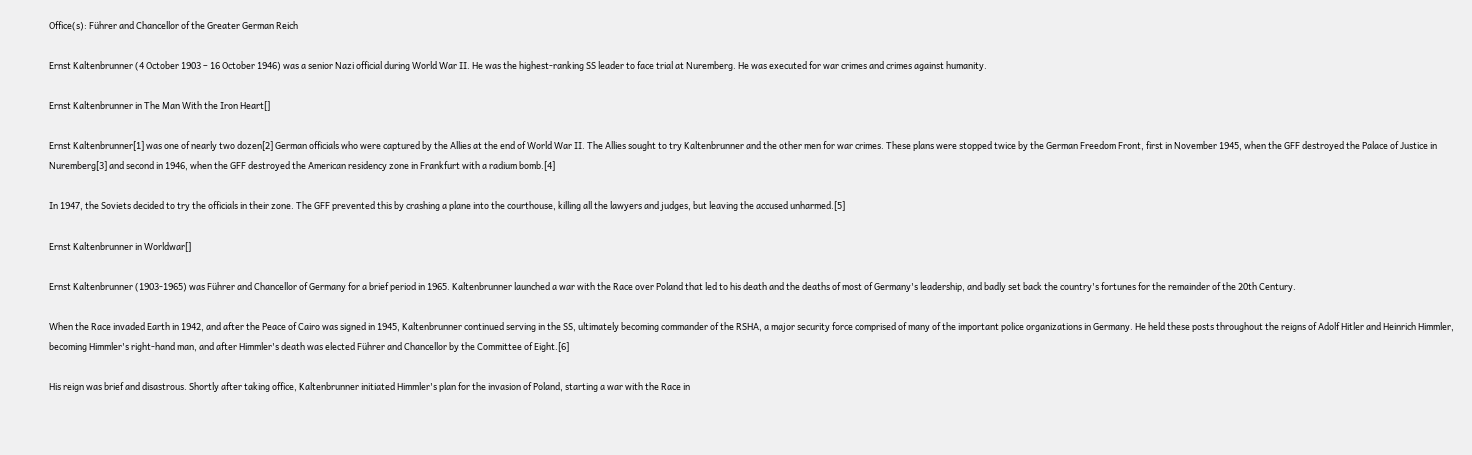Office(s): Führer and Chancellor of the Greater German Reich

Ernst Kaltenbrunner (4 October 1903 – 16 October 1946) was a senior Nazi official during World War II. He was the highest-ranking SS leader to face trial at Nuremberg. He was executed for war crimes and crimes against humanity.

Ernst Kaltenbrunner in The Man With the Iron Heart[]

Ernst Kaltenbrunner[1] was one of nearly two dozen[2] German officials who were captured by the Allies at the end of World War II. The Allies sought to try Kaltenbrunner and the other men for war crimes. These plans were stopped twice by the German Freedom Front, first in November 1945, when the GFF destroyed the Palace of Justice in Nuremberg[3] and second in 1946, when the GFF destroyed the American residency zone in Frankfurt with a radium bomb.[4]

In 1947, the Soviets decided to try the officials in their zone. The GFF prevented this by crashing a plane into the courthouse, killing all the lawyers and judges, but leaving the accused unharmed.[5]

Ernst Kaltenbrunner in Worldwar[]

Ernst Kaltenbrunner (1903-1965) was Führer and Chancellor of Germany for a brief period in 1965. Kaltenbrunner launched a war with the Race over Poland that led to his death and the deaths of most of Germany's leadership, and badly set back the country's fortunes for the remainder of the 20th Century.

When the Race invaded Earth in 1942, and after the Peace of Cairo was signed in 1945, Kaltenbrunner continued serving in the SS, ultimately becoming commander of the RSHA, a major security force comprised of many of the important police organizations in Germany. He held these posts throughout the reigns of Adolf Hitler and Heinrich Himmler, becoming Himmler's right-hand man, and after Himmler's death was elected Führer and Chancellor by the Committee of Eight.[6]

His reign was brief and disastrous. Shortly after taking office, Kaltenbrunner initiated Himmler's plan for the invasion of Poland, starting a war with the Race in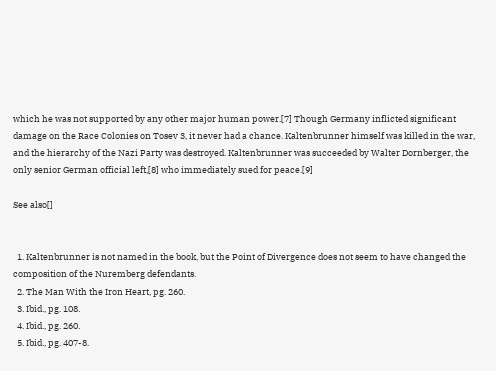which he was not supported by any other major human power.[7] Though Germany inflicted significant damage on the Race Colonies on Tosev 3, it never had a chance. Kaltenbrunner himself was killed in the war, and the hierarchy of the Nazi Party was destroyed. Kaltenbrunner was succeeded by Walter Dornberger, the only senior German official left,[8] who immediately sued for peace.[9]

See also[]


  1. Kaltenbrunner is not named in the book, but the Point of Divergence does not seem to have changed the composition of the Nuremberg defendants.
  2. The Man With the Iron Heart, pg. 260.
  3. Ibid., pg. 108.
  4. Ibid., pg. 260.
  5. Ibid., pg. 407-8.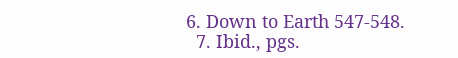6. Down to Earth 547-548.
  7. Ibid., pgs.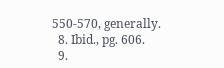550-570, generally.
  8. Ibid., pg. 606.
  9.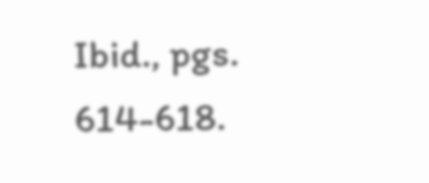Ibid., pgs. 614-618.